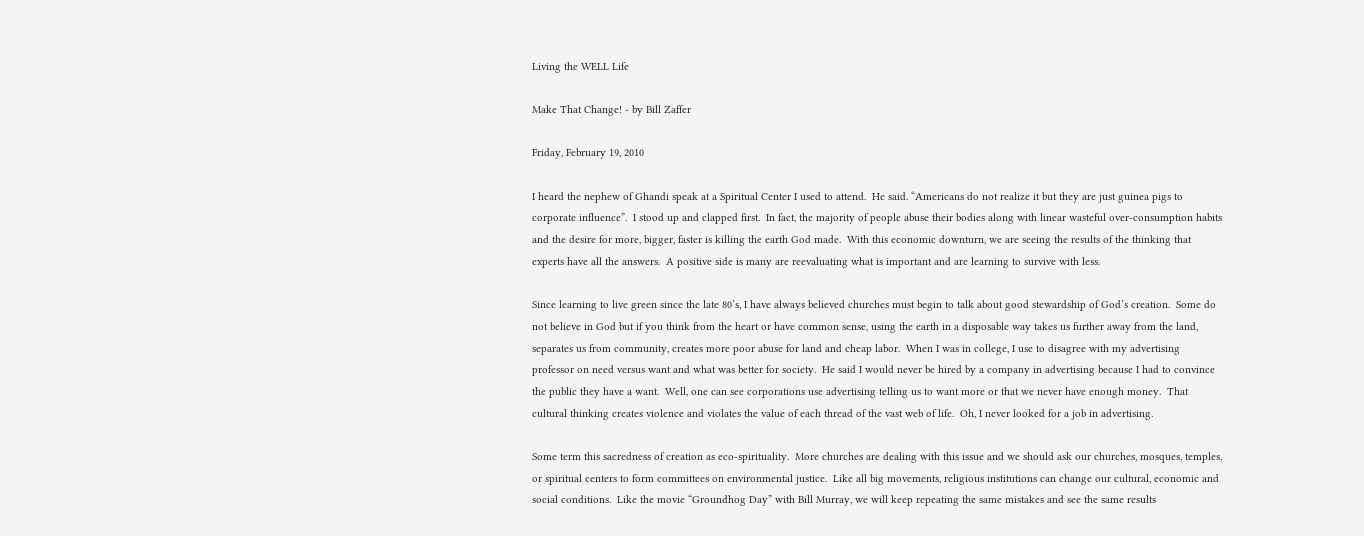Living the WELL Life

Make That Change! - by Bill Zaffer

Friday, February 19, 2010

I heard the nephew of Ghandi speak at a Spiritual Center I used to attend.  He said. “Americans do not realize it but they are just guinea pigs to corporate influence”.  I stood up and clapped first.  In fact, the majority of people abuse their bodies along with linear wasteful over-consumption habits and the desire for more, bigger, faster is killing the earth God made.  With this economic downturn, we are seeing the results of the thinking that experts have all the answers.  A positive side is many are reevaluating what is important and are learning to survive with less.

Since learning to live green since the late 80’s, I have always believed churches must begin to talk about good stewardship of God’s creation.  Some do not believe in God but if you think from the heart or have common sense, using the earth in a disposable way takes us further away from the land, separates us from community, creates more poor abuse for land and cheap labor.  When I was in college, I use to disagree with my advertising professor on need versus want and what was better for society.  He said I would never be hired by a company in advertising because I had to convince the public they have a want.  Well, one can see corporations use advertising telling us to want more or that we never have enough money.  That cultural thinking creates violence and violates the value of each thread of the vast web of life.  Oh, I never looked for a job in advertising.

Some term this sacredness of creation as eco-spirituality.  More churches are dealing with this issue and we should ask our churches, mosques, temples, or spiritual centers to form committees on environmental justice.  Like all big movements, religious institutions can change our cultural, economic and social conditions.  Like the movie “Groundhog Day” with Bill Murray, we will keep repeating the same mistakes and see the same results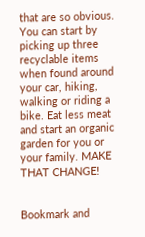that are so obvious.  You can start by picking up three recyclable items when found around your car, hiking, walking or riding a bike. Eat less meat and start an organic garden for you or your family. MAKE THAT CHANGE!


Bookmark and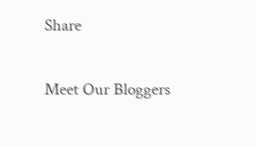Share

Meet Our Bloggers